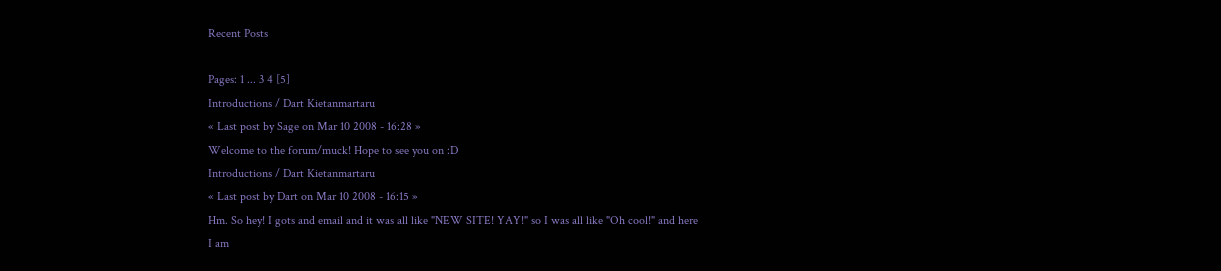Recent Posts

Pages: 1 ... 3 4 [5]
Introductions / Dart Kietanmartaru
« Last post by Sage on Mar 10 2008 - 16:28 »
Welcome to the forum/muck! Hope to see you on :D
Introductions / Dart Kietanmartaru
« Last post by Dart on Mar 10 2008 - 16:15 »
Hm. So hey! I gots and email and it was all like "NEW SITE! YAY!" so I was all like "Oh cool!" and here I am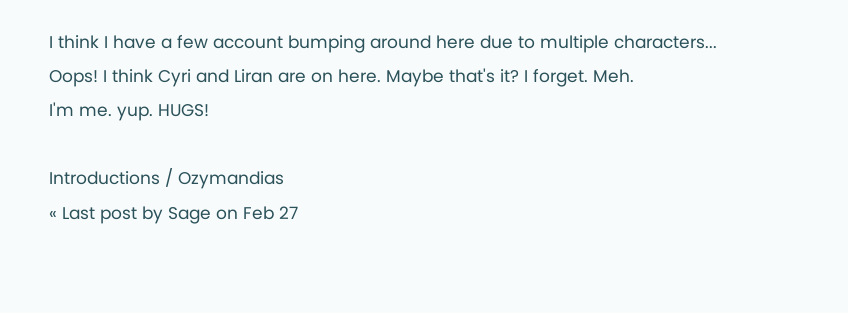I think I have a few account bumping around here due to multiple characters... Oops! I think Cyri and Liran are on here. Maybe that's it? I forget. Meh.
I'm me. yup. HUGS!

Introductions / Ozymandias
« Last post by Sage on Feb 27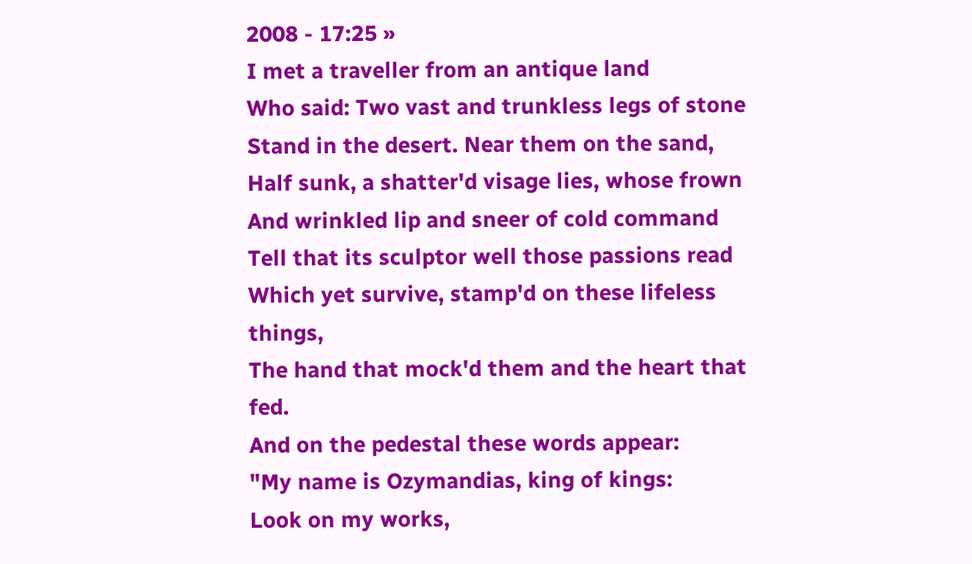2008 - 17:25 »
I met a traveller from an antique land
Who said: Two vast and trunkless legs of stone
Stand in the desert. Near them on the sand,
Half sunk, a shatter'd visage lies, whose frown
And wrinkled lip and sneer of cold command
Tell that its sculptor well those passions read
Which yet survive, stamp'd on these lifeless things,
The hand that mock'd them and the heart that fed.
And on the pedestal these words appear:
"My name is Ozymandias, king of kings:
Look on my works,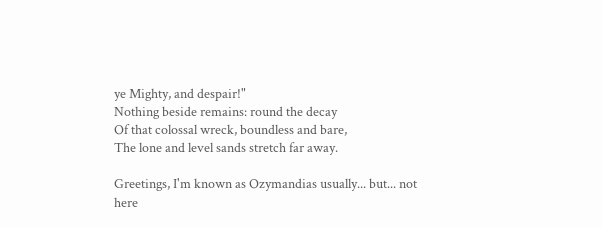ye Mighty, and despair!"
Nothing beside remains: round the decay
Of that colossal wreck, boundless and bare,
The lone and level sands stretch far away.

Greetings, I'm known as Ozymandias usually... but... not here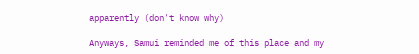apparently (don't know why)

Anyways, Samui reminded me of this place and my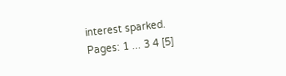interest sparked.
Pages: 1 ... 3 4 [5]